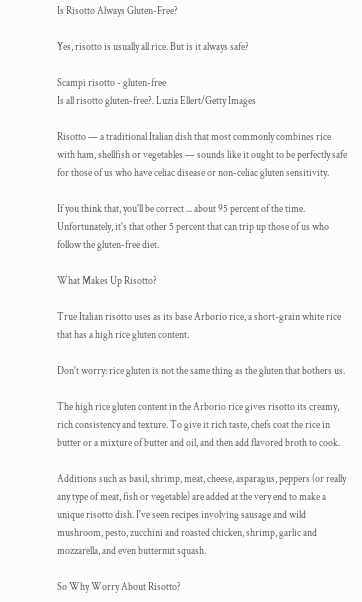Is Risotto Always Gluten-Free?

Yes, risotto is usually all rice. But is it always safe?

Scampi risotto - gluten-free
Is all risotto gluten-free?. Luzia Ellert/Getty Images

Risotto — a traditional Italian dish that most commonly combines rice with ham, shellfish or vegetables — sounds like it ought to be perfectly safe for those of us who have celiac disease or non-celiac gluten sensitivity.

If you think that, you'll be correct ... about 95 percent of the time. Unfortunately, it's that other 5 percent that can trip up those of us who follow the gluten-free diet.

What Makes Up Risotto?

True Italian risotto uses as its base Arborio rice, a short-grain white rice that has a high rice gluten content.

Don't worry: rice gluten is not the same thing as the gluten that bothers us.

The high rice gluten content in the Arborio rice gives risotto its creamy, rich consistency and texture. To give it rich taste, chefs coat the rice in butter or a mixture of butter and oil, and then add flavored broth to cook.

Additions such as basil, shrimp, meat, cheese, asparagus, peppers (or really any type of meat, fish or vegetable) are added at the very end to make a unique risotto dish. I've seen recipes involving sausage and wild mushroom, pesto, zucchini and roasted chicken, shrimp, garlic and mozzarella, and even butternut squash.

So Why Worry About Risotto?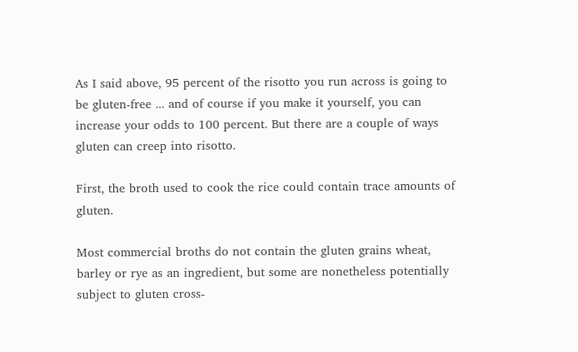As I said above, 95 percent of the risotto you run across is going to be gluten-free ... and of course if you make it yourself, you can increase your odds to 100 percent. But there are a couple of ways gluten can creep into risotto.

First, the broth used to cook the rice could contain trace amounts of gluten.

Most commercial broths do not contain the gluten grains wheat, barley or rye as an ingredient, but some are nonetheless potentially subject to gluten cross-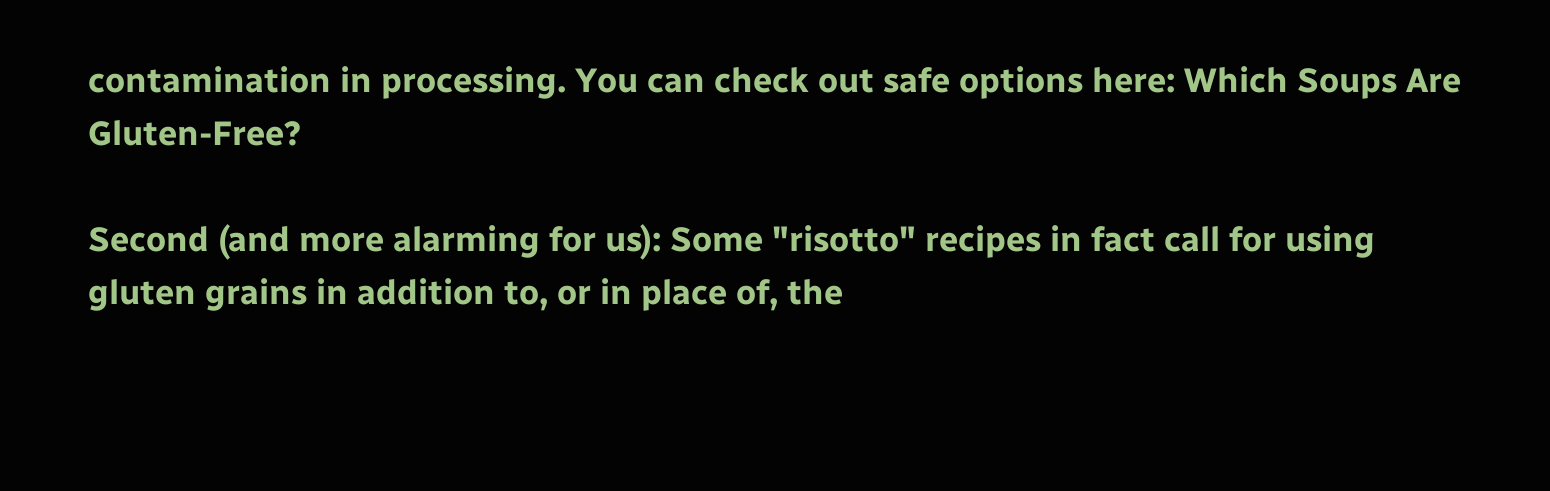contamination in processing. You can check out safe options here: Which Soups Are Gluten-Free?

Second (and more alarming for us): Some "risotto" recipes in fact call for using gluten grains in addition to, or in place of, the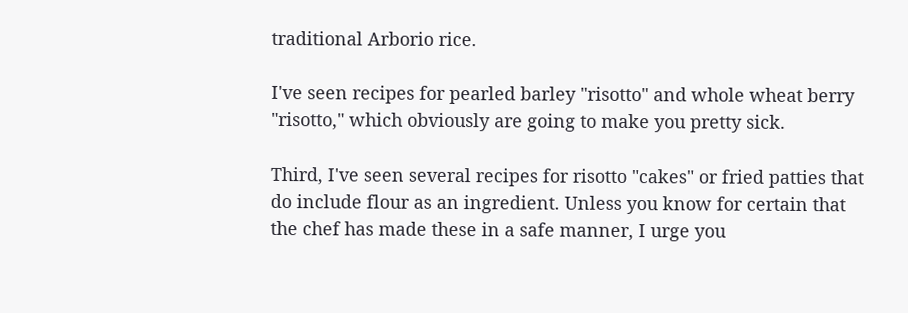traditional Arborio rice.

I've seen recipes for pearled barley "risotto" and whole wheat berry "risotto," which obviously are going to make you pretty sick.

Third, I've seen several recipes for risotto "cakes" or fried patties that do include flour as an ingredient. Unless you know for certain that the chef has made these in a safe manner, I urge you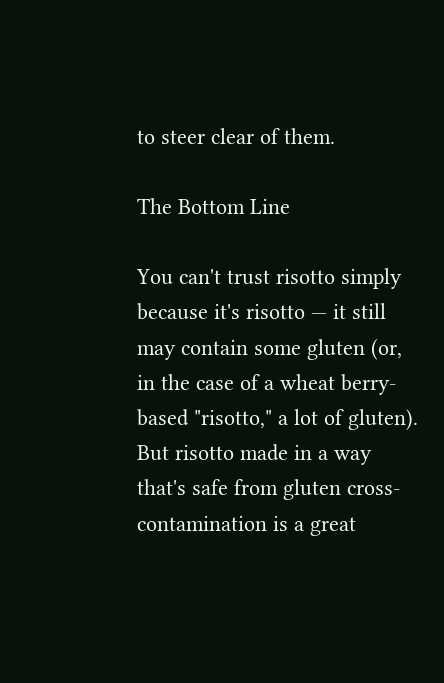to steer clear of them.

The Bottom Line

You can't trust risotto simply because it's risotto — it still may contain some gluten (or, in the case of a wheat berry-based "risotto," a lot of gluten). But risotto made in a way that's safe from gluten cross-contamination is a great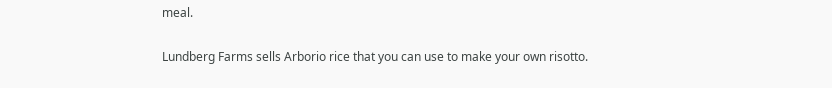meal.

Lundberg Farms sells Arborio rice that you can use to make your own risotto.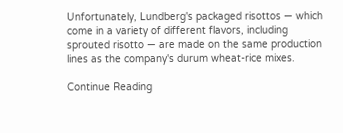Unfortunately, Lundberg's packaged risottos — which come in a variety of different flavors, including sprouted risotto — are made on the same production lines as the company's durum wheat-rice mixes.

Continue Reading